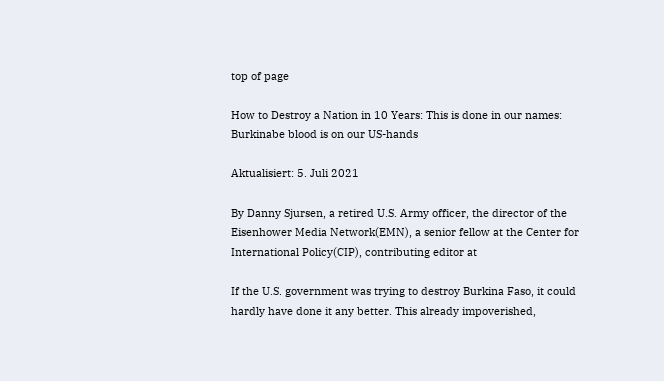top of page

How to Destroy a Nation in 10 Years: This is done in our names: Burkinabe blood is on our US-hands

Aktualisiert: 5. Juli 2021

By Danny Sjursen, a retired U.S. Army officer, the director of the Eisenhower Media Network(EMN), a senior fellow at the Center for International Policy(CIP), contributing editor at

If the U.S. government was trying to destroy Burkina Faso, it could hardly have done it any better. This already impoverished,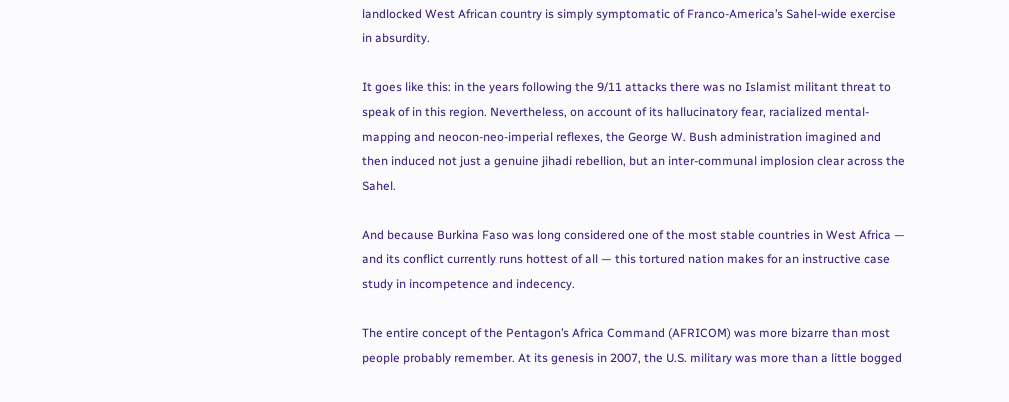landlocked West African country is simply symptomatic of Franco-America’s Sahel-wide exercise in absurdity.

It goes like this: in the years following the 9/11 attacks there was no Islamist militant threat to speak of in this region. Nevertheless, on account of its hallucinatory fear, racialized mental-mapping and neocon-neo-imperial reflexes, the George W. Bush administration imagined and then induced not just a genuine jihadi rebellion, but an inter-communal implosion clear across the Sahel.

And because Burkina Faso was long considered one of the most stable countries in West Africa — and its conflict currently runs hottest of all — this tortured nation makes for an instructive case study in incompetence and indecency.

The entire concept of the Pentagon’s Africa Command (AFRICOM) was more bizarre than most people probably remember. At its genesis in 2007, the U.S. military was more than a little bogged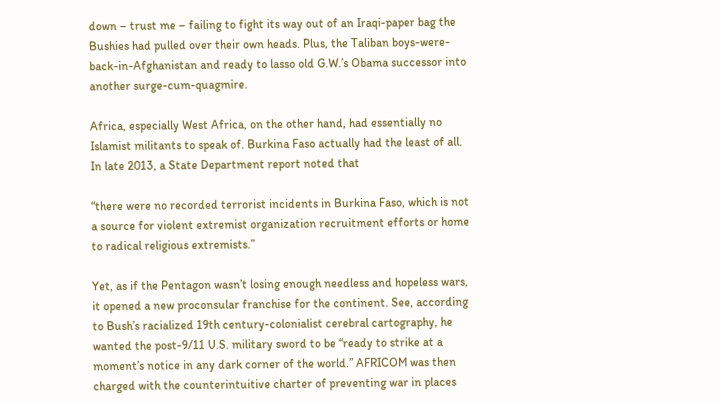down – trust me – failing to fight its way out of an Iraqi-paper bag the Bushies had pulled over their own heads. Plus, the Taliban boys-were-back-in-Afghanistan and ready to lasso old G.W.’s Obama successor into another surge-cum-quagmire.

Africa, especially West Africa, on the other hand, had essentially no Islamist militants to speak of. Burkina Faso actually had the least of all. In late 2013, a State Department report noted that

“there were no recorded terrorist incidents in Burkina Faso, which is not a source for violent extremist organization recruitment efforts or home to radical religious extremists.”

Yet, as if the Pentagon wasn’t losing enough needless and hopeless wars, it opened a new proconsular franchise for the continent. See, according to Bush’s racialized 19th century-colonialist cerebral cartography, he wanted the post-9/11 U.S. military sword to be “ready to strike at a moment’s notice in any dark corner of the world.” AFRICOM was then charged with the counterintuitive charter of preventing war in places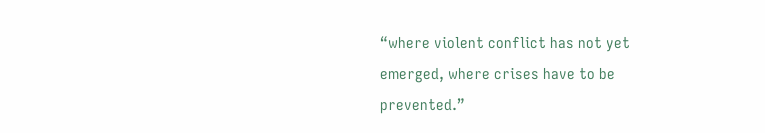“where violent conflict has not yet emerged, where crises have to be prevented.”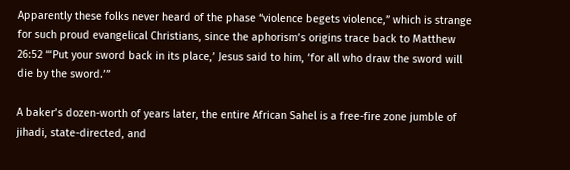Apparently these folks never heard of the phase “violence begets violence,” which is strange for such proud evangelical Christians, since the aphorism’s origins trace back to Matthew 26:52 “‘Put your sword back in its place,’ Jesus said to him, ‘for all who draw the sword will die by the sword.’”

A baker’s dozen-worth of years later, the entire African Sahel is a free-fire zone jumble of jihadi, state-directed, and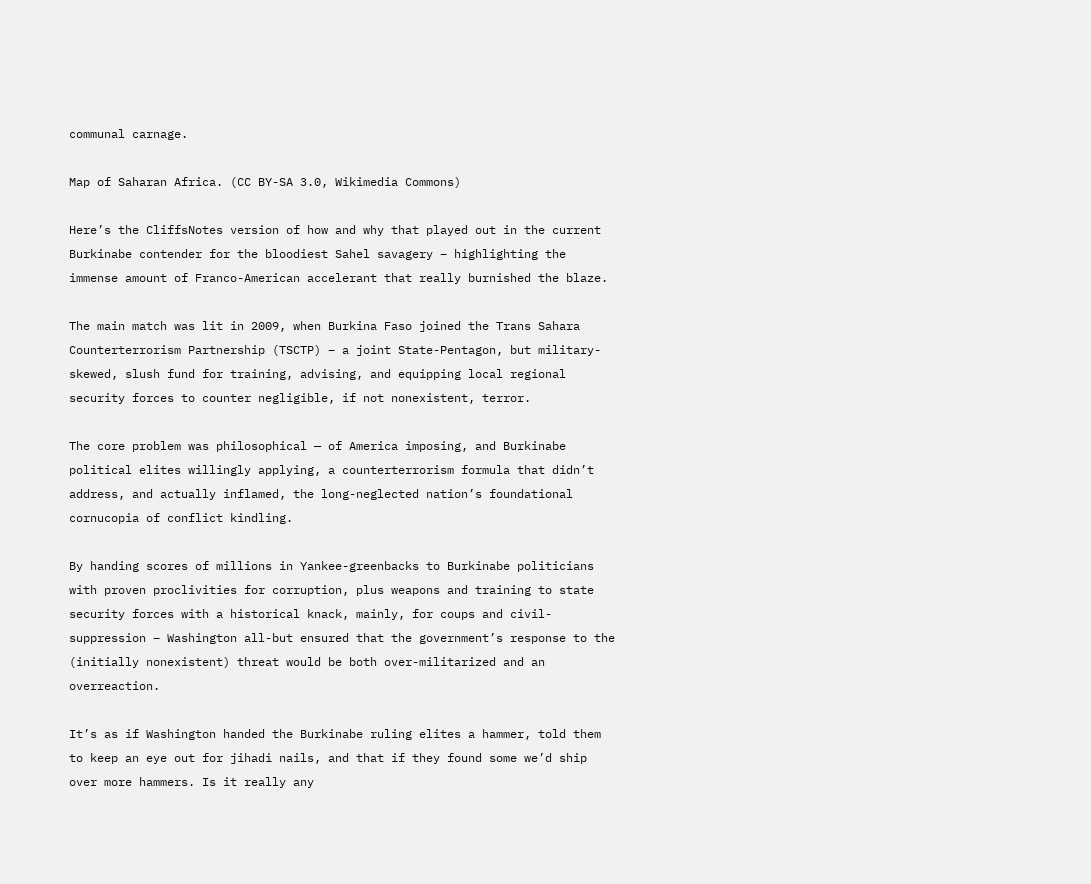communal carnage.

Map of Saharan Africa. (CC BY-SA 3.0, Wikimedia Commons)

Here’s the CliffsNotes version of how and why that played out in the current Burkinabe contender for the bloodiest Sahel savagery – highlighting the immense amount of Franco-American accelerant that really burnished the blaze.

The main match was lit in 2009, when Burkina Faso joined the Trans Sahara Counterterrorism Partnership (TSCTP) – a joint State-Pentagon, but military-skewed, slush fund for training, advising, and equipping local regional security forces to counter negligible, if not nonexistent, terror.

The core problem was philosophical — of America imposing, and Burkinabe political elites willingly applying, a counterterrorism formula that didn’t address, and actually inflamed, the long-neglected nation’s foundational cornucopia of conflict kindling.

By handing scores of millions in Yankee-greenbacks to Burkinabe politicians with proven proclivities for corruption, plus weapons and training to state security forces with a historical knack, mainly, for coups and civil-suppression – Washington all-but ensured that the government’s response to the (initially nonexistent) threat would be both over-militarized and an overreaction.

It’s as if Washington handed the Burkinabe ruling elites a hammer, told them to keep an eye out for jihadi nails, and that if they found some we’d ship over more hammers. Is it really any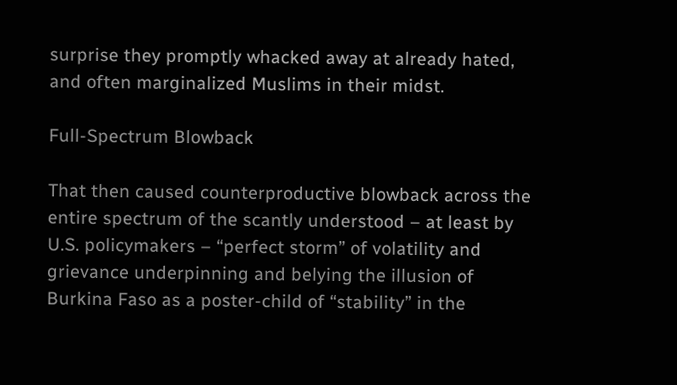surprise they promptly whacked away at already hated, and often marginalized Muslims in their midst.

Full-Spectrum Blowback

That then caused counterproductive blowback across the entire spectrum of the scantly understood – at least by U.S. policymakers – “perfect storm” of volatility and grievance underpinning and belying the illusion of Burkina Faso as a poster-child of “stability” in the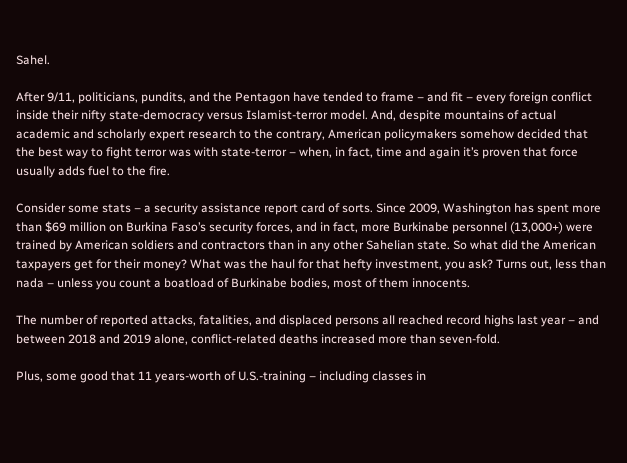Sahel.

After 9/11, politicians, pundits, and the Pentagon have tended to frame – and fit – every foreign conflict inside their nifty state-democracy versus Islamist-terror model. And, despite mountains of actual academic and scholarly expert research to the contrary, American policymakers somehow decided that the best way to fight terror was with state-terror – when, in fact, time and again it’s proven that force usually adds fuel to the fire.

Consider some stats – a security assistance report card of sorts. Since 2009, Washington has spent more than $69 million on Burkina Faso’s security forces, and in fact, more Burkinabe personnel (13,000+) were trained by American soldiers and contractors than in any other Sahelian state. So what did the American taxpayers get for their money? What was the haul for that hefty investment, you ask? Turns out, less than nada – unless you count a boatload of Burkinabe bodies, most of them innocents.

The number of reported attacks, fatalities, and displaced persons all reached record highs last year – and between 2018 and 2019 alone, conflict-related deaths increased more than seven-fold.

Plus, some good that 11 years-worth of U.S.-training – including classes in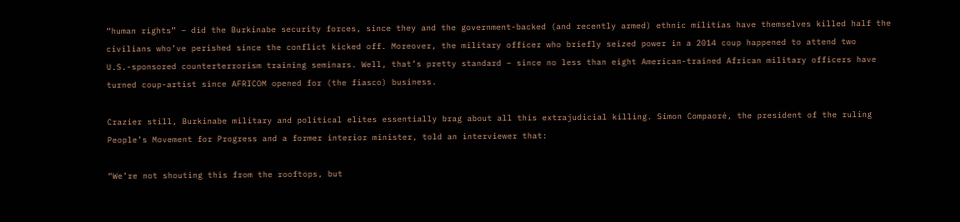“human rights” – did the Burkinabe security forces, since they and the government-backed (and recently armed) ethnic militias have themselves killed half the civilians who’ve perished since the conflict kicked off. Moreover, the military officer who briefly seized power in a 2014 coup happened to attend two U.S.-sponsored counterterrorism training seminars. Well, that’s pretty standard – since no less than eight American-trained African military officers have turned coup-artist since AFRICOM opened for (the fiasco) business.

Crazier still, Burkinabe military and political elites essentially brag about all this extrajudicial killing. Simon Compaoré, the president of the ruling People’s Movement for Progress and a former interior minister, told an interviewer that:

“We’re not shouting this from the rooftops, but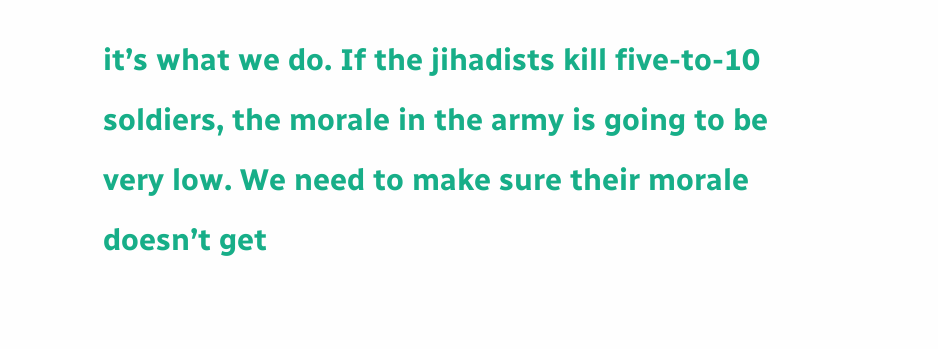it’s what we do. If the jihadists kill five-to-10 soldiers, the morale in the army is going to be very low. We need to make sure their morale doesn’t get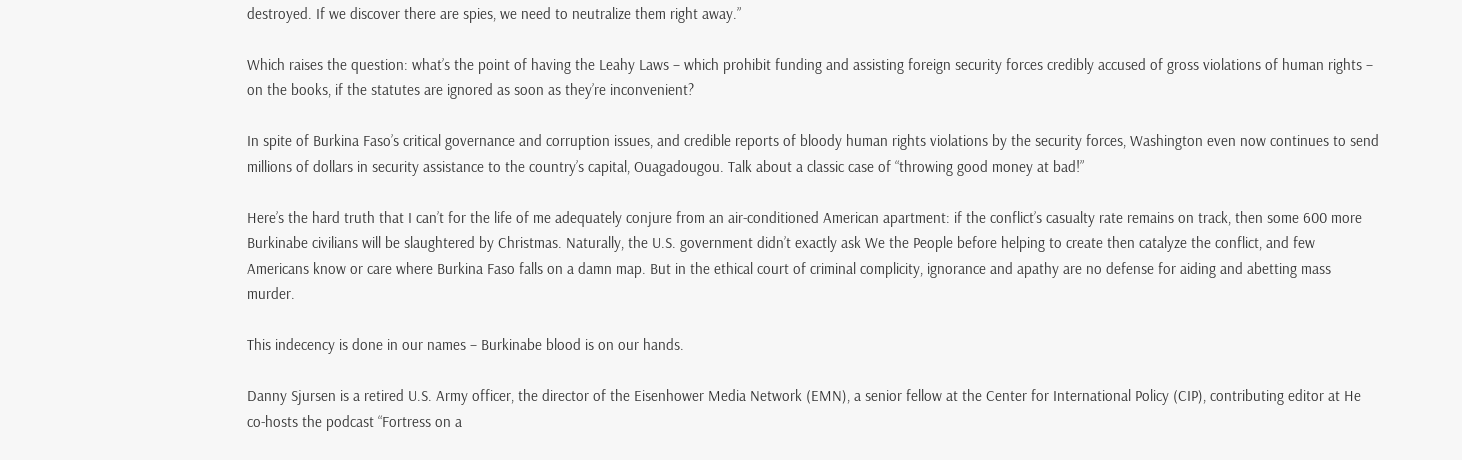destroyed. If we discover there are spies, we need to neutralize them right away.”

Which raises the question: what’s the point of having the Leahy Laws – which prohibit funding and assisting foreign security forces credibly accused of gross violations of human rights – on the books, if the statutes are ignored as soon as they’re inconvenient?

In spite of Burkina Faso’s critical governance and corruption issues, and credible reports of bloody human rights violations by the security forces, Washington even now continues to send millions of dollars in security assistance to the country’s capital, Ouagadougou. Talk about a classic case of “throwing good money at bad!”

Here’s the hard truth that I can’t for the life of me adequately conjure from an air-conditioned American apartment: if the conflict’s casualty rate remains on track, then some 600 more Burkinabe civilians will be slaughtered by Christmas. Naturally, the U.S. government didn’t exactly ask We the People before helping to create then catalyze the conflict, and few Americans know or care where Burkina Faso falls on a damn map. But in the ethical court of criminal complicity, ignorance and apathy are no defense for aiding and abetting mass murder.

This indecency is done in our names – Burkinabe blood is on our hands.

Danny Sjursen is a retired U.S. Army officer, the director of the Eisenhower Media Network (EMN), a senior fellow at the Center for International Policy (CIP), contributing editor at He co-hosts the podcast “Fortress on a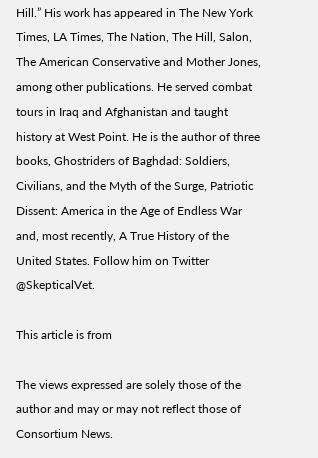Hill.” His work has appeared in The New York Times, LA Times, The Nation, The Hill, Salon, The American Conservative and Mother Jones, among other publications. He served combat tours in Iraq and Afghanistan and taught history at West Point. He is the author of three books, Ghostriders of Baghdad: Soldiers, Civilians, and the Myth of the Surge, Patriotic Dissent: America in the Age of Endless War and, most recently, A True History of the United States. Follow him on Twitter @SkepticalVet.

This article is from

The views expressed are solely those of the author and may or may not reflect those of Consortium News.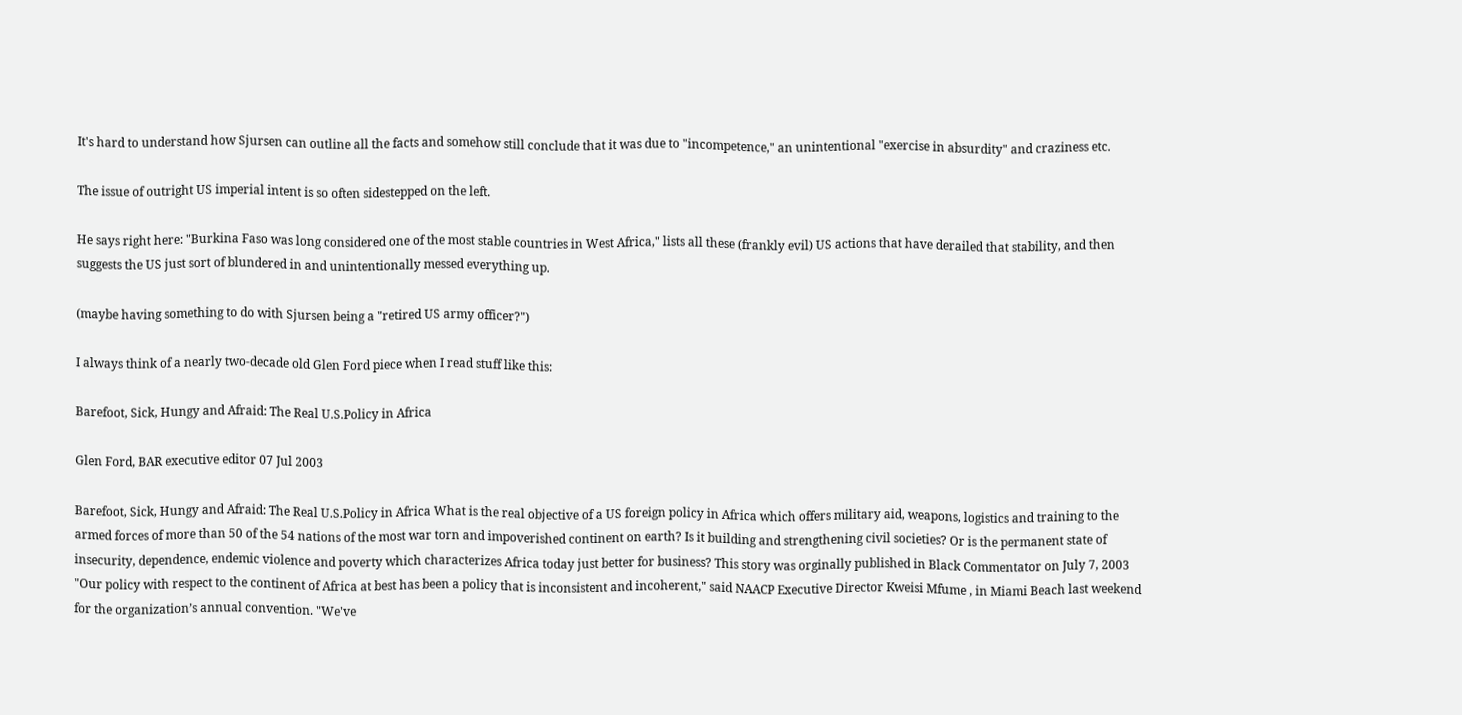It's hard to understand how Sjursen can outline all the facts and somehow still conclude that it was due to "incompetence," an unintentional "exercise in absurdity" and craziness etc.

The issue of outright US imperial intent is so often sidestepped on the left.

He says right here: "Burkina Faso was long considered one of the most stable countries in West Africa," lists all these (frankly evil) US actions that have derailed that stability, and then suggests the US just sort of blundered in and unintentionally messed everything up.

(maybe having something to do with Sjursen being a "retired US army officer?")

I always think of a nearly two-decade old Glen Ford piece when I read stuff like this:

Barefoot, Sick, Hungy and Afraid: The Real U.S.Policy in Africa

Glen Ford, BAR executive editor 07 Jul 2003

Barefoot, Sick, Hungy and Afraid: The Real U.S.Policy in Africa What is the real objective of a US foreign policy in Africa which offers military aid, weapons, logistics and training to the armed forces of more than 50 of the 54 nations of the most war torn and impoverished continent on earth? Is it building and strengthening civil societies? Or is the permanent state of insecurity, dependence, endemic violence and poverty which characterizes Africa today just better for business? This story was orginally published in Black Commentator on July 7, 2003 "Our policy with respect to the continent of Africa at best has been a policy that is inconsistent and incoherent," said NAACP Executive Director Kweisi Mfume , in Miami Beach last weekend for the organization’s annual convention. "We've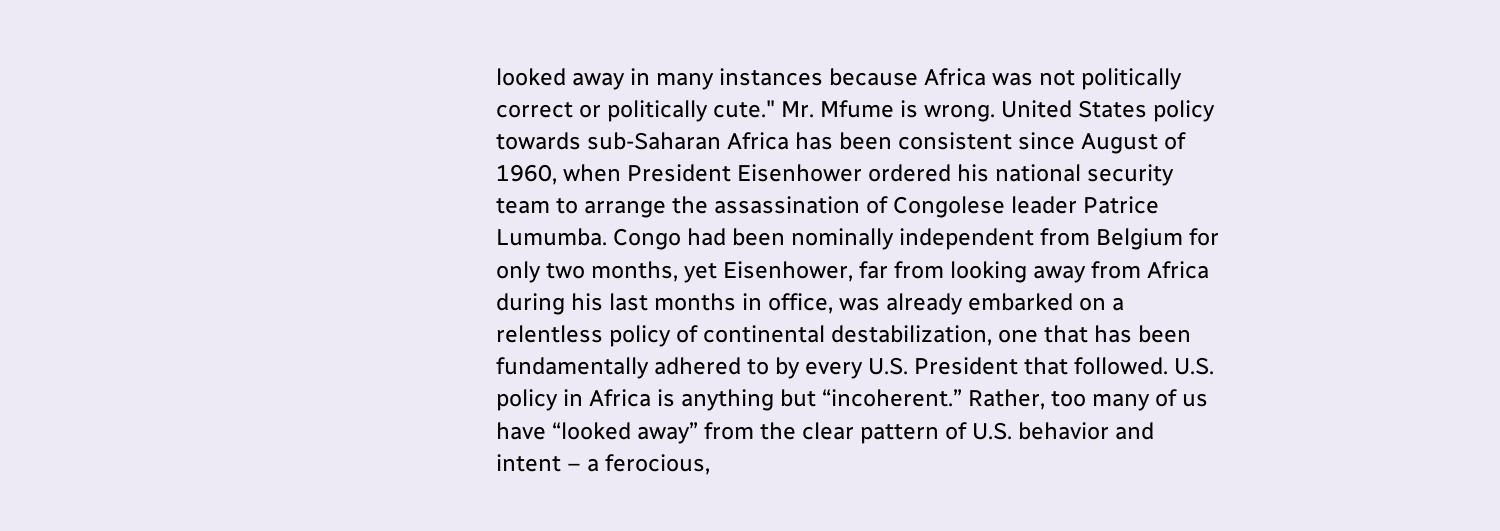looked away in many instances because Africa was not politically correct or politically cute." Mr. Mfume is wrong. United States policy towards sub-Saharan Africa has been consistent since August of 1960, when President Eisenhower ordered his national security team to arrange the assassination of Congolese leader Patrice Lumumba. Congo had been nominally independent from Belgium for only two months, yet Eisenhower, far from looking away from Africa during his last months in office, was already embarked on a relentless policy of continental destabilization, one that has been fundamentally adhered to by every U.S. President that followed. U.S. policy in Africa is anything but “incoherent.” Rather, too many of us have “looked away” from the clear pattern of U.S. behavior and intent – a ferocious,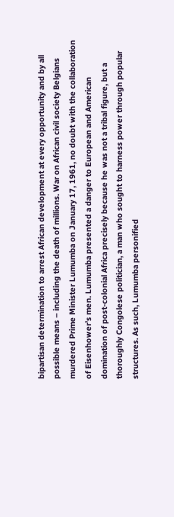bipartisan determination to arrest African development at every opportunity and by all possible means – including the death of millions. War on African civil society Belgians murdered Prime Minister Lumumba on January 17, 1961, no doubt with the collaboration of Eisenhower’s men. Lumumba presented a danger to European and American domination of post-colonial Africa precisely because he was not a tribal figure, but a thoroughly Congolese politician, a man who sought to harness power through popular structures. As such, Lumumba personified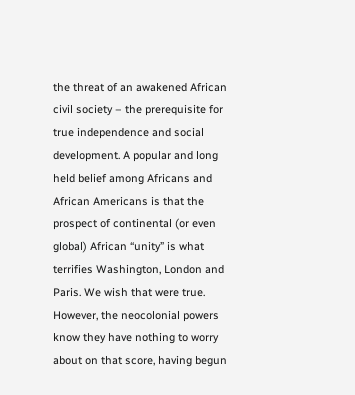the threat of an awakened African civil society – the prerequisite for true independence and social development. A popular and long held belief among Africans and African Americans is that the prospect of continental (or even global) African “unity” is what terrifies Washington, London and Paris. We wish that were true. However, the neocolonial powers know they have nothing to worry about on that score, having begun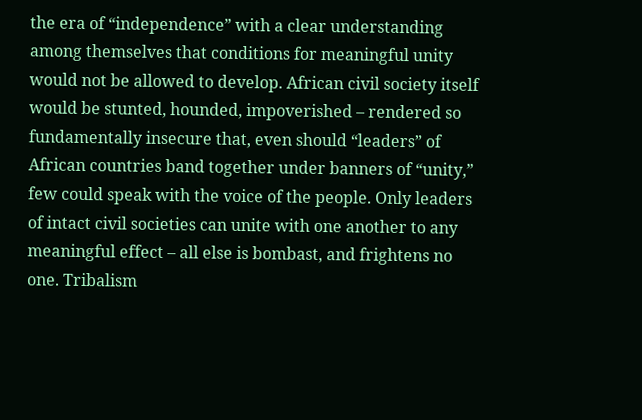the era of “independence” with a clear understanding among themselves that conditions for meaningful unity would not be allowed to develop. African civil society itself would be stunted, hounded, impoverished – rendered so fundamentally insecure that, even should “leaders” of African countries band together under banners of “unity,” few could speak with the voice of the people. Only leaders of intact civil societies can unite with one another to any meaningful effect – all else is bombast, and frightens no one. Tribalism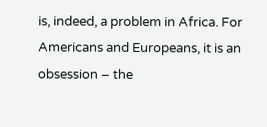is, indeed, a problem in Africa. For Americans and Europeans, it is an obsession – the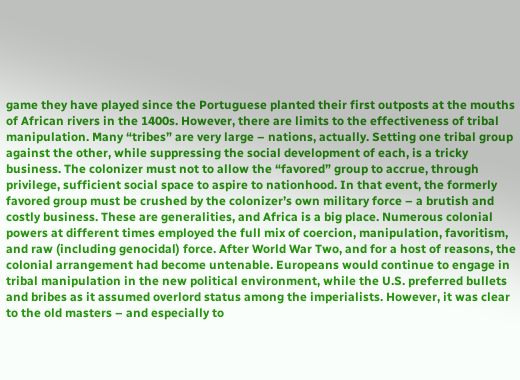game they have played since the Portuguese planted their first outposts at the mouths of African rivers in the 1400s. However, there are limits to the effectiveness of tribal manipulation. Many “tribes” are very large – nations, actually. Setting one tribal group against the other, while suppressing the social development of each, is a tricky business. The colonizer must not to allow the “favored” group to accrue, through privilege, sufficient social space to aspire to nationhood. In that event, the formerly favored group must be crushed by the colonizer’s own military force – a brutish and costly business. These are generalities, and Africa is a big place. Numerous colonial powers at different times employed the full mix of coercion, manipulation, favoritism, and raw (including genocidal) force. After World War Two, and for a host of reasons, the colonial arrangement had become untenable. Europeans would continue to engage in tribal manipulation in the new political environment, while the U.S. preferred bullets and bribes as it assumed overlord status among the imperialists. However, it was clear to the old masters – and especially to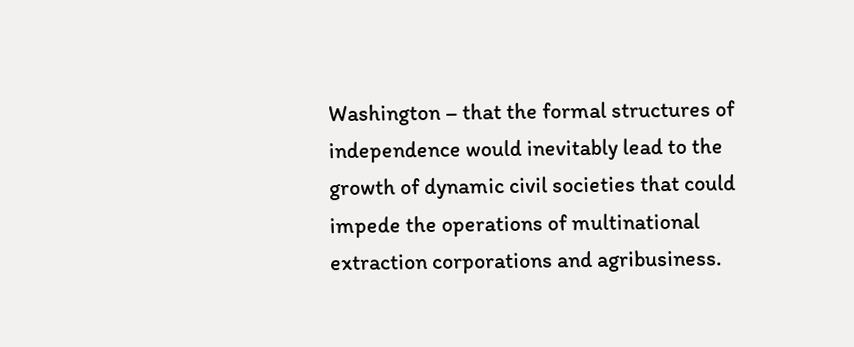Washington – that the formal structures of independence would inevitably lead to the growth of dynamic civil societies that could impede the operations of multinational extraction corporations and agribusiness.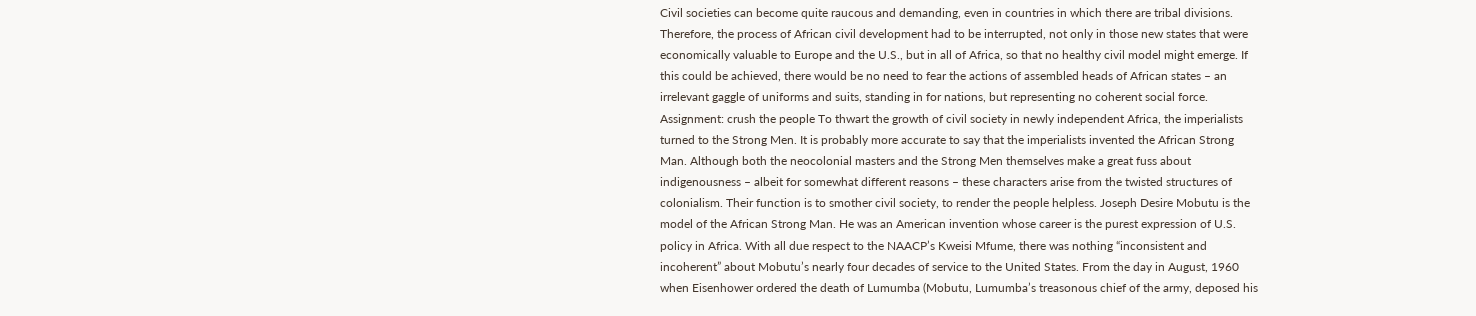Civil societies can become quite raucous and demanding, even in countries in which there are tribal divisions. Therefore, the process of African civil development had to be interrupted, not only in those new states that were economically valuable to Europe and the U.S., but in all of Africa, so that no healthy civil model might emerge. If this could be achieved, there would be no need to fear the actions of assembled heads of African states – an irrelevant gaggle of uniforms and suits, standing in for nations, but representing no coherent social force. Assignment: crush the people To thwart the growth of civil society in newly independent Africa, the imperialists turned to the Strong Men. It is probably more accurate to say that the imperialists invented the African Strong Man. Although both the neocolonial masters and the Strong Men themselves make a great fuss about indigenousness – albeit for somewhat different reasons – these characters arise from the twisted structures of colonialism. Their function is to smother civil society, to render the people helpless. Joseph Desire Mobutu is the model of the African Strong Man. He was an American invention whose career is the purest expression of U.S. policy in Africa. With all due respect to the NAACP’s Kweisi Mfume, there was nothing “inconsistent and incoherent” about Mobutu’s nearly four decades of service to the United States. From the day in August, 1960 when Eisenhower ordered the death of Lumumba (Mobutu, Lumumba’s treasonous chief of the army, deposed his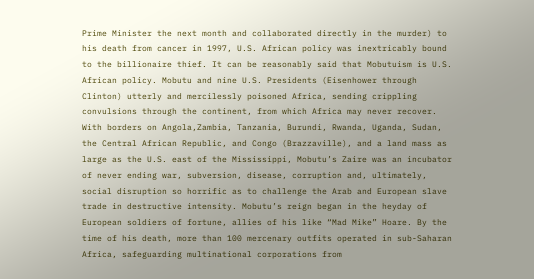Prime Minister the next month and collaborated directly in the murder) to his death from cancer in 1997, U.S. African policy was inextricably bound to the billionaire thief. It can be reasonably said that Mobutuism is U.S. African policy. Mobutu and nine U.S. Presidents (Eisenhower through Clinton) utterly and mercilessly poisoned Africa, sending crippling convulsions through the continent, from which Africa may never recover. With borders on Angola,Zambia, Tanzania, Burundi, Rwanda, Uganda, Sudan, the Central African Republic, and Congo (Brazzaville), and a land mass as large as the U.S. east of the Mississippi, Mobutu’s Zaire was an incubator of never ending war, subversion, disease, corruption and, ultimately, social disruption so horrific as to challenge the Arab and European slave trade in destructive intensity. Mobutu’s reign began in the heyday of European soldiers of fortune, allies of his like “Mad Mike” Hoare. By the time of his death, more than 100 mercenary outfits operated in sub-Saharan Africa, safeguarding multinational corporations from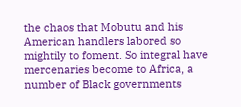the chaos that Mobutu and his American handlers labored so mightily to foment. So integral have mercenaries become to Africa, a number of Black governments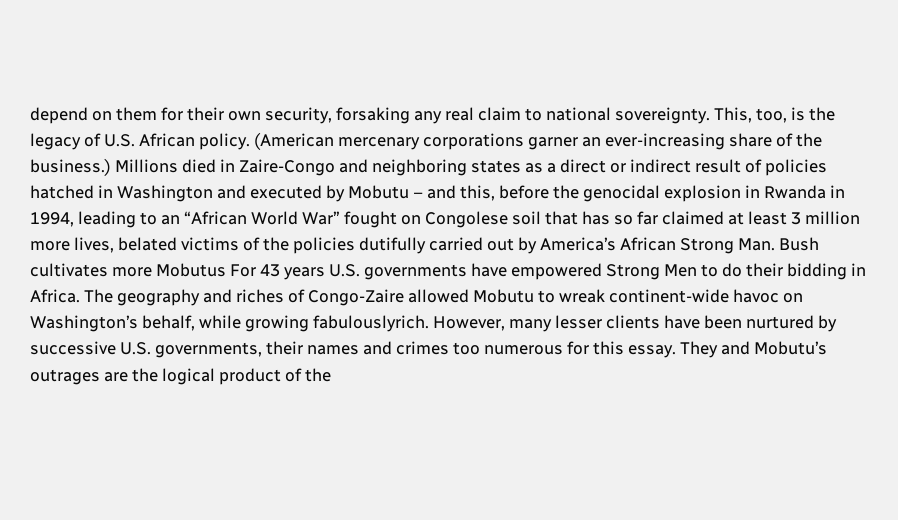depend on them for their own security, forsaking any real claim to national sovereignty. This, too, is the legacy of U.S. African policy. (American mercenary corporations garner an ever-increasing share of the business.) Millions died in Zaire-Congo and neighboring states as a direct or indirect result of policies hatched in Washington and executed by Mobutu – and this, before the genocidal explosion in Rwanda in 1994, leading to an “African World War” fought on Congolese soil that has so far claimed at least 3 million more lives, belated victims of the policies dutifully carried out by America’s African Strong Man. Bush cultivates more Mobutus For 43 years U.S. governments have empowered Strong Men to do their bidding in Africa. The geography and riches of Congo-Zaire allowed Mobutu to wreak continent-wide havoc on Washington’s behalf, while growing fabulouslyrich. However, many lesser clients have been nurtured by successive U.S. governments, their names and crimes too numerous for this essay. They and Mobutu’s outrages are the logical product of the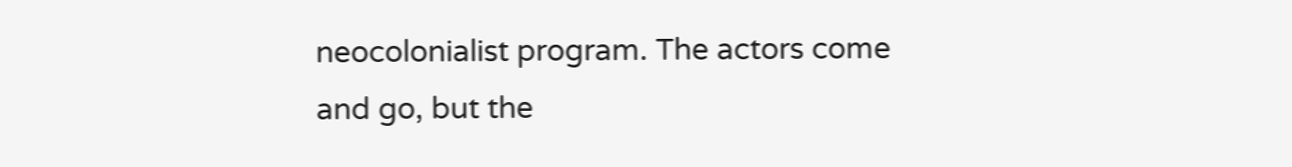neocolonialist program. The actors come and go, but the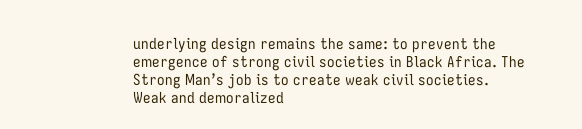underlying design remains the same: to prevent the emergence of strong civil societies in Black Africa. The Strong Man’s job is to create weak civil societies. Weak and demoralized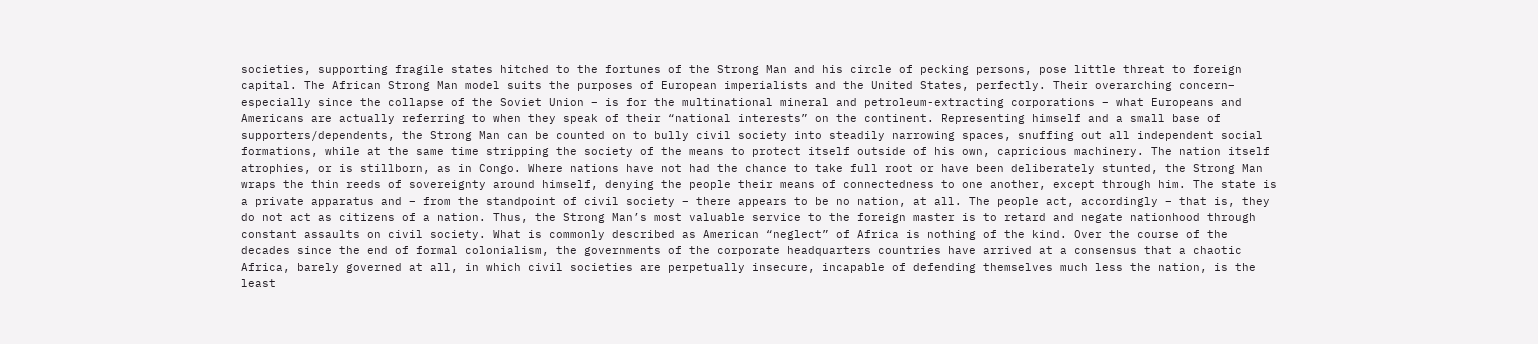societies, supporting fragile states hitched to the fortunes of the Strong Man and his circle of pecking persons, pose little threat to foreign capital. The African Strong Man model suits the purposes of European imperialists and the United States, perfectly. Their overarching concern– especially since the collapse of the Soviet Union – is for the multinational mineral and petroleum-extracting corporations – what Europeans and Americans are actually referring to when they speak of their “national interests” on the continent. Representing himself and a small base of supporters/dependents, the Strong Man can be counted on to bully civil society into steadily narrowing spaces, snuffing out all independent social formations, while at the same time stripping the society of the means to protect itself outside of his own, capricious machinery. The nation itself atrophies, or is stillborn, as in Congo. Where nations have not had the chance to take full root or have been deliberately stunted, the Strong Man wraps the thin reeds of sovereignty around himself, denying the people their means of connectedness to one another, except through him. The state is a private apparatus and – from the standpoint of civil society – there appears to be no nation, at all. The people act, accordingly – that is, they do not act as citizens of a nation. Thus, the Strong Man’s most valuable service to the foreign master is to retard and negate nationhood through constant assaults on civil society. What is commonly described as American “neglect” of Africa is nothing of the kind. Over the course of the decades since the end of formal colonialism, the governments of the corporate headquarters countries have arrived at a consensus that a chaotic Africa, barely governed at all, in which civil societies are perpetually insecure, incapable of defending themselves much less the nation, is the least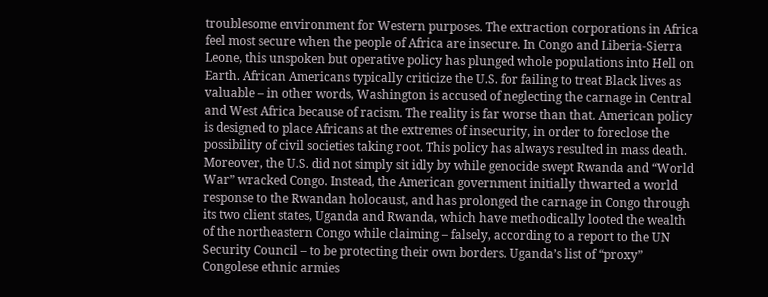troublesome environment for Western purposes. The extraction corporations in Africa feel most secure when the people of Africa are insecure. In Congo and Liberia-Sierra Leone, this unspoken but operative policy has plunged whole populations into Hell on Earth. African Americans typically criticize the U.S. for failing to treat Black lives as valuable – in other words, Washington is accused of neglecting the carnage in Central and West Africa because of racism. The reality is far worse than that. American policy is designed to place Africans at the extremes of insecurity, in order to foreclose the possibility of civil societies taking root. This policy has always resulted in mass death. Moreover, the U.S. did not simply sit idly by while genocide swept Rwanda and “World War” wracked Congo. Instead, the American government initially thwarted a world response to the Rwandan holocaust, and has prolonged the carnage in Congo through its two client states, Uganda and Rwanda, which have methodically looted the wealth of the northeastern Congo while claiming – falsely, according to a report to the UN Security Council – to be protecting their own borders. Uganda’s list of “proxy” Congolese ethnic armies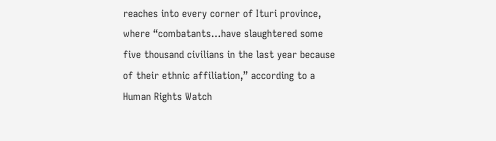reaches into every corner of Ituri province, where “combatants…have slaughtered some five thousand civilians in the last year because of their ethnic affiliation,” according to a Human Rights Watch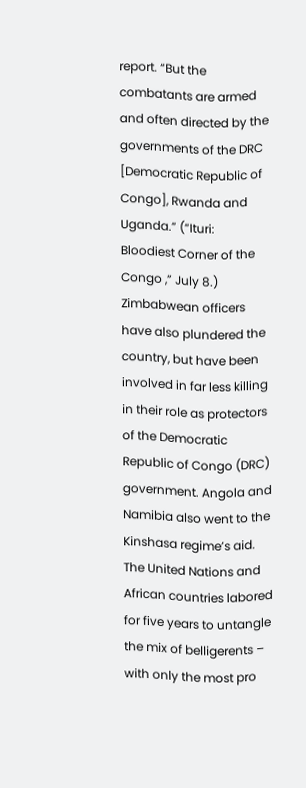report. “But the combatants are armed and often directed by the governments of the DRC [Democratic Republic of Congo], Rwanda and Uganda.” (“Ituri: Bloodiest Corner of the Congo ,” July 8.) Zimbabwean officers have also plundered the country, but have been involved in far less killing in their role as protectors of the Democratic Republic of Congo (DRC) government. Angola and Namibia also went to the Kinshasa regime’s aid. The United Nations and African countries labored for five years to untangle the mix of belligerents – with only the most pro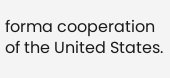forma cooperation of the United States.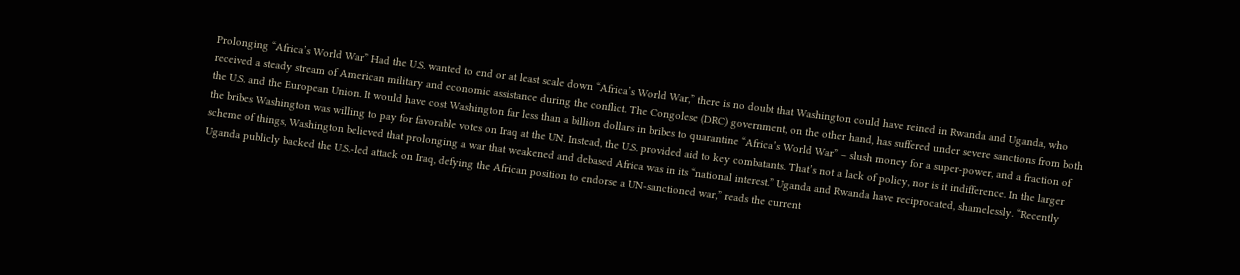Prolonging “Africa’s World War” Had the U.S. wanted to end or at least scale down “Africa’s World War,” there is no doubt that Washington could have reined in Rwanda and Uganda, who received a steady stream of American military and economic assistance during the conflict. The Congolese (DRC) government, on the other hand, has suffered under severe sanctions from both the U.S. and the European Union. It would have cost Washington far less than a billion dollars in bribes to quarantine “Africa’s World War” – slush money for a super-power, and a fraction of the bribes Washington was willing to pay for favorable votes on Iraq at the UN. Instead, the U.S. provided aid to key combatants. That’s not a lack of policy, nor is it indifference. In the larger scheme of things, Washington believed that prolonging a war that weakened and debased Africa was in its “national interest.” Uganda and Rwanda have reciprocated, shamelessly. “Recently Uganda publicly backed the U.S.-led attack on Iraq, defying the African position to endorse a UN-sanctioned war,” reads the current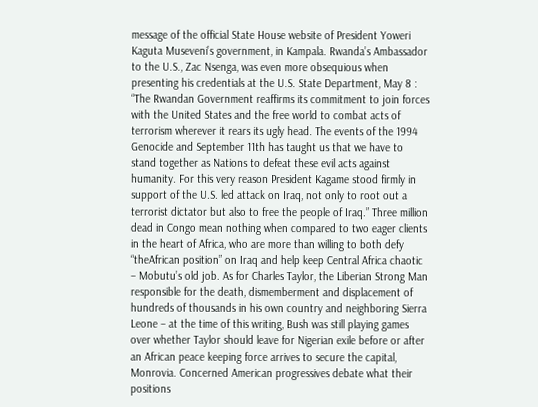message of the official State House website of President Yoweri Kaguta Museveni’s government, in Kampala. Rwanda’s Ambassador to the U.S., Zac Nsenga, was even more obsequious when presenting his credentials at the U.S. State Department, May 8 : “The Rwandan Government reaffirms its commitment to join forces with the United States and the free world to combat acts of terrorism wherever it rears its ugly head. The events of the 1994 Genocide and September 11th has taught us that we have to stand together as Nations to defeat these evil acts against humanity. For this very reason President Kagame stood firmly in support of the U.S. led attack on Iraq, not only to root out a terrorist dictator but also to free the people of Iraq.” Three million dead in Congo mean nothing when compared to two eager clients in the heart of Africa, who are more than willing to both defy “theAfrican position” on Iraq and help keep Central Africa chaotic – Mobutu’s old job. As for Charles Taylor, the Liberian Strong Man responsible for the death, dismemberment and displacement of hundreds of thousands in his own country and neighboring Sierra Leone – at the time of this writing, Bush was still playing games over whether Taylor should leave for Nigerian exile before or after an African peace keeping force arrives to secure the capital, Monrovia. Concerned American progressives debate what their positions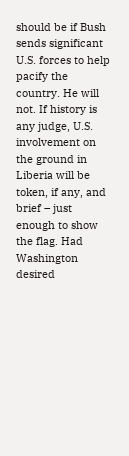should be if Bush sends significant U.S. forces to help pacify the country. He will not. If history is any judge, U.S. involvement on the ground in Liberia will be token, if any, and brief – just enough to show the flag. Had Washington desired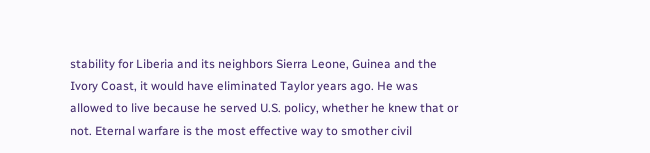stability for Liberia and its neighbors Sierra Leone, Guinea and the Ivory Coast, it would have eliminated Taylor years ago. He was allowed to live because he served U.S. policy, whether he knew that or not. Eternal warfare is the most effective way to smother civil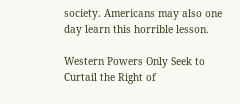society. Americans may also one day learn this horrible lesson.

Western Powers Only Seek to Curtail the Right of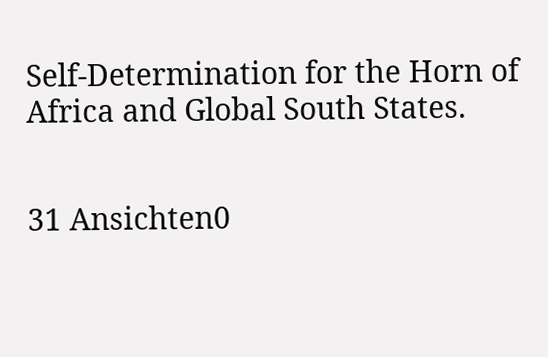Self-Determination for the Horn of Africa and Global South States.


31 Ansichten0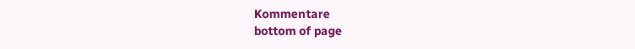Kommentare
bottom of page